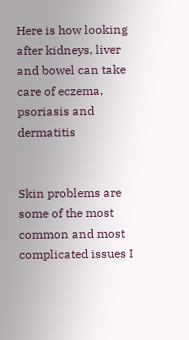Here is how looking after kidneys, liver and bowel can take care of eczema, psoriasis and dermatitis


Skin problems are some of the most common and most complicated issues I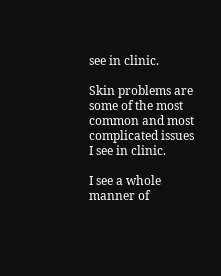see in clinic.

Skin problems are some of the most common and most complicated issues I see in clinic.

I see a whole manner of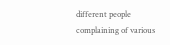different people complaining of various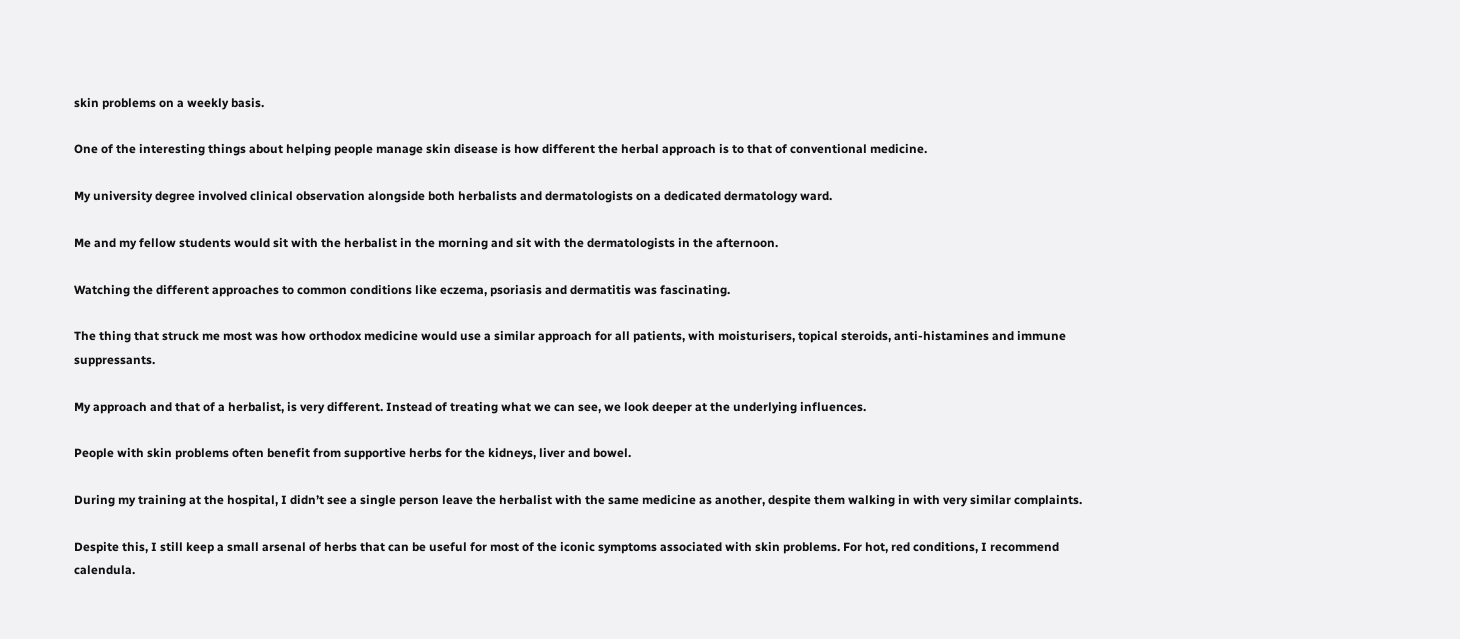skin problems on a weekly basis.

One of the interesting things about helping people manage skin disease is how different the herbal approach is to that of conventional medicine.

My university degree involved clinical observation alongside both herbalists and dermatologists on a dedicated dermatology ward.

Me and my fellow students would sit with the herbalist in the morning and sit with the dermatologists in the afternoon.

Watching the different approaches to common conditions like eczema, psoriasis and dermatitis was fascinating.

The thing that struck me most was how orthodox medicine would use a similar approach for all patients, with moisturisers, topical steroids, anti-histamines and immune suppressants.

My approach and that of a herbalist, is very different. Instead of treating what we can see, we look deeper at the underlying influences.

People with skin problems often benefit from supportive herbs for the kidneys, liver and bowel.

During my training at the hospital, I didn’t see a single person leave the herbalist with the same medicine as another, despite them walking in with very similar complaints.

Despite this, I still keep a small arsenal of herbs that can be useful for most of the iconic symptoms associated with skin problems. For hot, red conditions, I recommend calendula.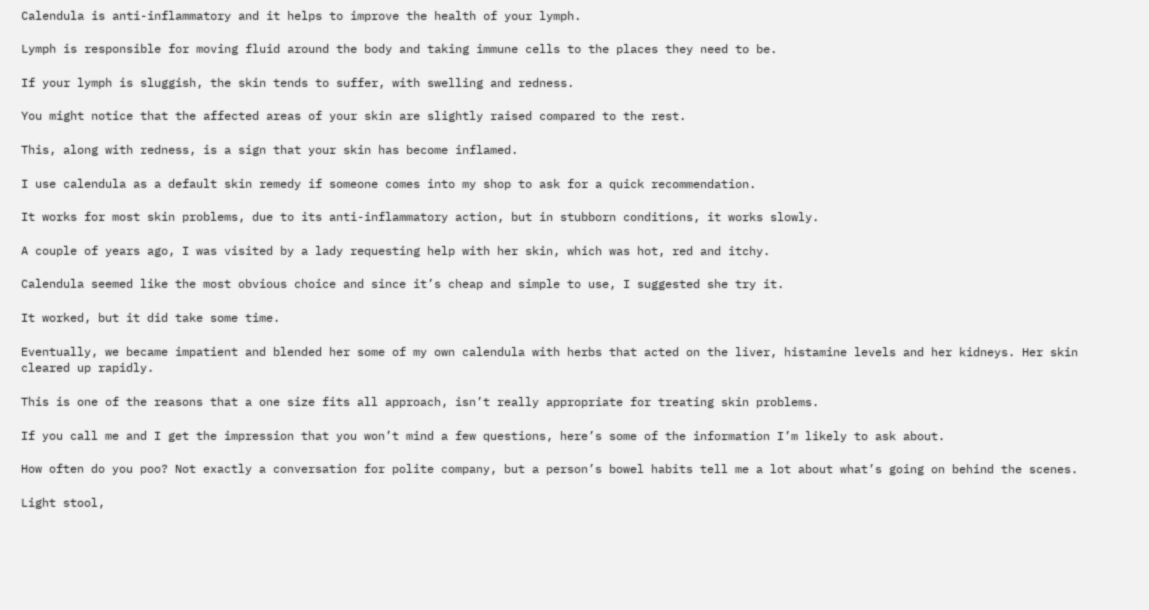Calendula is anti-inflammatory and it helps to improve the health of your lymph.

Lymph is responsible for moving fluid around the body and taking immune cells to the places they need to be.

If your lymph is sluggish, the skin tends to suffer, with swelling and redness.

You might notice that the affected areas of your skin are slightly raised compared to the rest.

This, along with redness, is a sign that your skin has become inflamed.

I use calendula as a default skin remedy if someone comes into my shop to ask for a quick recommendation.

It works for most skin problems, due to its anti-inflammatory action, but in stubborn conditions, it works slowly.

A couple of years ago, I was visited by a lady requesting help with her skin, which was hot, red and itchy.

Calendula seemed like the most obvious choice and since it’s cheap and simple to use, I suggested she try it.

It worked, but it did take some time.

Eventually, we became impatient and blended her some of my own calendula with herbs that acted on the liver, histamine levels and her kidneys. Her skin cleared up rapidly.

This is one of the reasons that a one size fits all approach, isn’t really appropriate for treating skin problems.

If you call me and I get the impression that you won’t mind a few questions, here’s some of the information I’m likely to ask about.

How often do you poo? Not exactly a conversation for polite company, but a person’s bowel habits tell me a lot about what’s going on behind the scenes.

Light stool,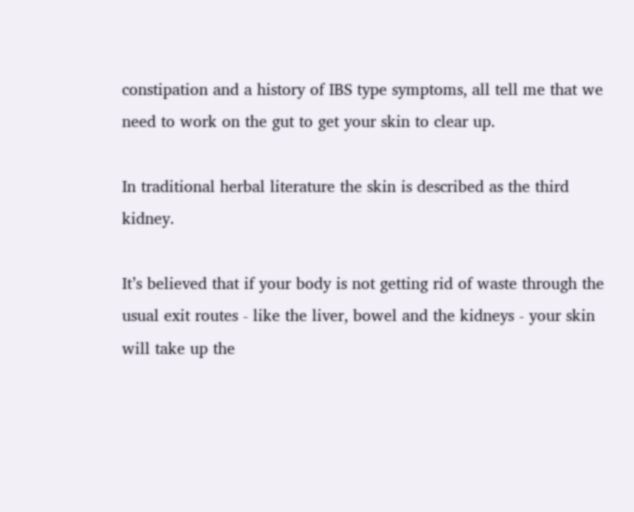constipation and a history of IBS type symptoms, all tell me that we need to work on the gut to get your skin to clear up.

In traditional herbal literature the skin is described as the third kidney.

It’s believed that if your body is not getting rid of waste through the usual exit routes - like the liver, bowel and the kidneys - your skin will take up the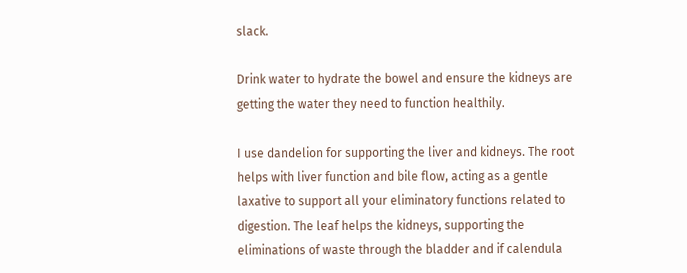slack.

Drink water to hydrate the bowel and ensure the kidneys are getting the water they need to function healthily.

I use dandelion for supporting the liver and kidneys. The root helps with liver function and bile flow, acting as a gentle laxative to support all your eliminatory functions related to digestion. The leaf helps the kidneys, supporting the eliminations of waste through the bladder and if calendula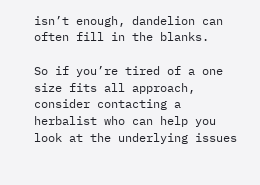isn’t enough, dandelion can often fill in the blanks.

So if you’re tired of a one size fits all approach, consider contacting a herbalist who can help you look at the underlying issues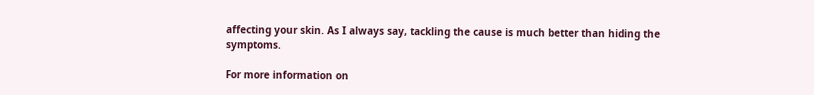affecting your skin. As I always say, tackling the cause is much better than hiding the symptoms.

For more information on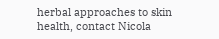herbal approaches to skin health, contact Nicola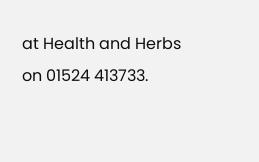at Health and Herbs on 01524 413733.